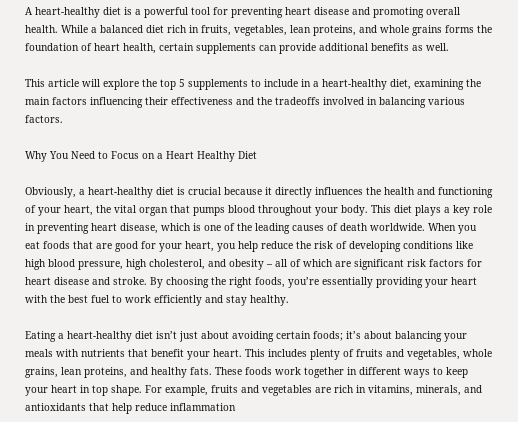A heart-healthy diet is a powerful tool for preventing heart disease and promoting overall health. While a balanced diet rich in fruits, vegetables, lean proteins, and whole grains forms the foundation of heart health, certain supplements can provide additional benefits as well.

This article will explore the top 5 supplements to include in a heart-healthy diet, examining the main factors influencing their effectiveness and the tradeoffs involved in balancing various factors.

Why You Need to Focus on a Heart Healthy Diet

Obviously, a heart-healthy diet is crucial because it directly influences the health and functioning of your heart, the vital organ that pumps blood throughout your body. This diet plays a key role in preventing heart disease, which is one of the leading causes of death worldwide. When you eat foods that are good for your heart, you help reduce the risk of developing conditions like high blood pressure, high cholesterol, and obesity – all of which are significant risk factors for heart disease and stroke. By choosing the right foods, you’re essentially providing your heart with the best fuel to work efficiently and stay healthy.

Eating a heart-healthy diet isn’t just about avoiding certain foods; it’s about balancing your meals with nutrients that benefit your heart. This includes plenty of fruits and vegetables, whole grains, lean proteins, and healthy fats. These foods work together in different ways to keep your heart in top shape. For example, fruits and vegetables are rich in vitamins, minerals, and antioxidants that help reduce inflammation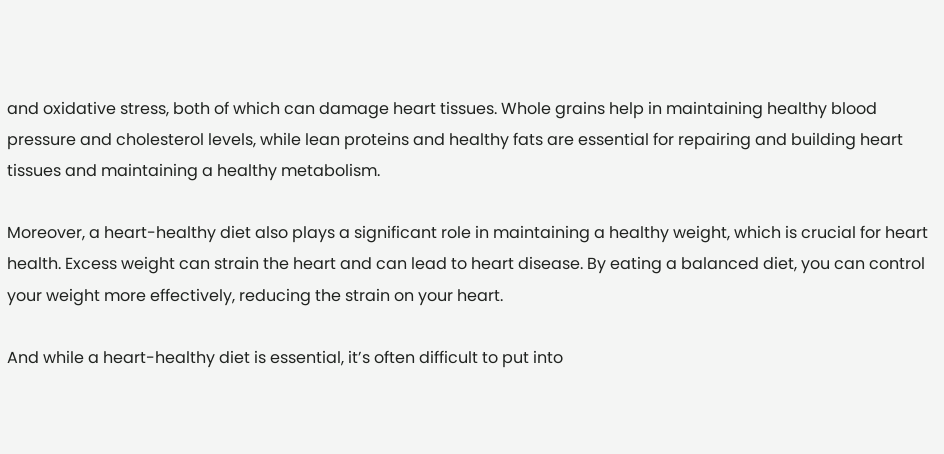and oxidative stress, both of which can damage heart tissues. Whole grains help in maintaining healthy blood pressure and cholesterol levels, while lean proteins and healthy fats are essential for repairing and building heart tissues and maintaining a healthy metabolism.

Moreover, a heart-healthy diet also plays a significant role in maintaining a healthy weight, which is crucial for heart health. Excess weight can strain the heart and can lead to heart disease. By eating a balanced diet, you can control your weight more effectively, reducing the strain on your heart.

And while a heart-healthy diet is essential, it’s often difficult to put into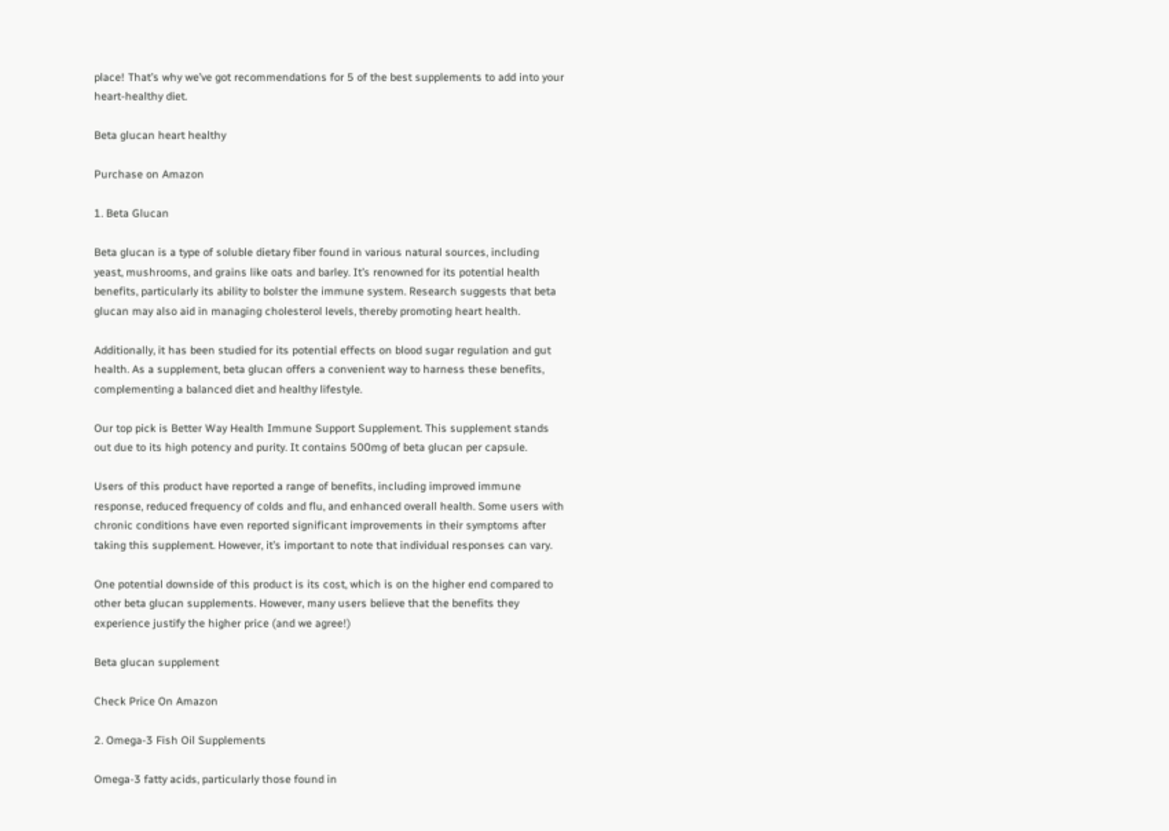place! That’s why we’ve got recommendations for 5 of the best supplements to add into your heart-healthy diet.

Beta glucan heart healthy

Purchase on Amazon

1. Beta Glucan

Beta glucan is a type of soluble dietary fiber found in various natural sources, including yeast, mushrooms, and grains like oats and barley. It’s renowned for its potential health benefits, particularly its ability to bolster the immune system. Research suggests that beta glucan may also aid in managing cholesterol levels, thereby promoting heart health.

Additionally, it has been studied for its potential effects on blood sugar regulation and gut health. As a supplement, beta glucan offers a convenient way to harness these benefits, complementing a balanced diet and healthy lifestyle.

Our top pick is Better Way Health Immune Support Supplement. This supplement stands out due to its high potency and purity. It contains 500mg of beta glucan per capsule.

Users of this product have reported a range of benefits, including improved immune response, reduced frequency of colds and flu, and enhanced overall health. Some users with chronic conditions have even reported significant improvements in their symptoms after taking this supplement. However, it’s important to note that individual responses can vary.

One potential downside of this product is its cost, which is on the higher end compared to other beta glucan supplements. However, many users believe that the benefits they experience justify the higher price (and we agree!)

Beta glucan supplement

Check Price On Amazon

2. Omega-3 Fish Oil Supplements

Omega-3 fatty acids, particularly those found in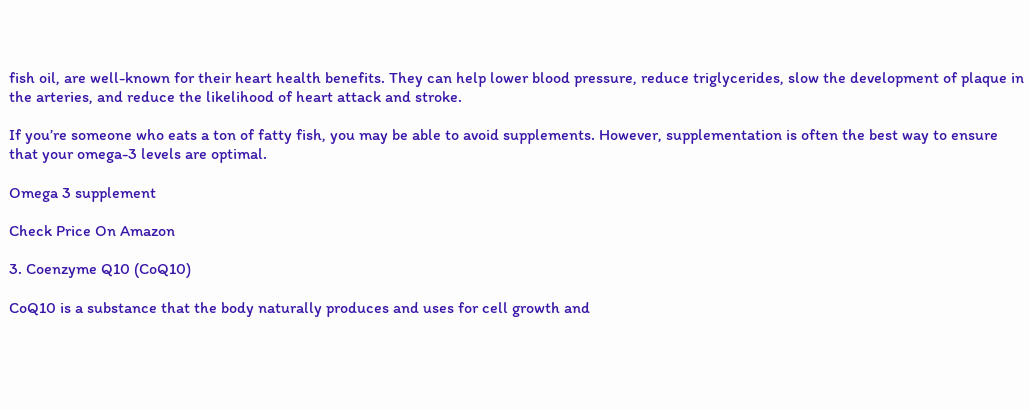fish oil, are well-known for their heart health benefits. They can help lower blood pressure, reduce triglycerides, slow the development of plaque in the arteries, and reduce the likelihood of heart attack and stroke.

If you’re someone who eats a ton of fatty fish, you may be able to avoid supplements. However, supplementation is often the best way to ensure that your omega-3 levels are optimal.

Omega 3 supplement

Check Price On Amazon

3. Coenzyme Q10 (CoQ10)

CoQ10 is a substance that the body naturally produces and uses for cell growth and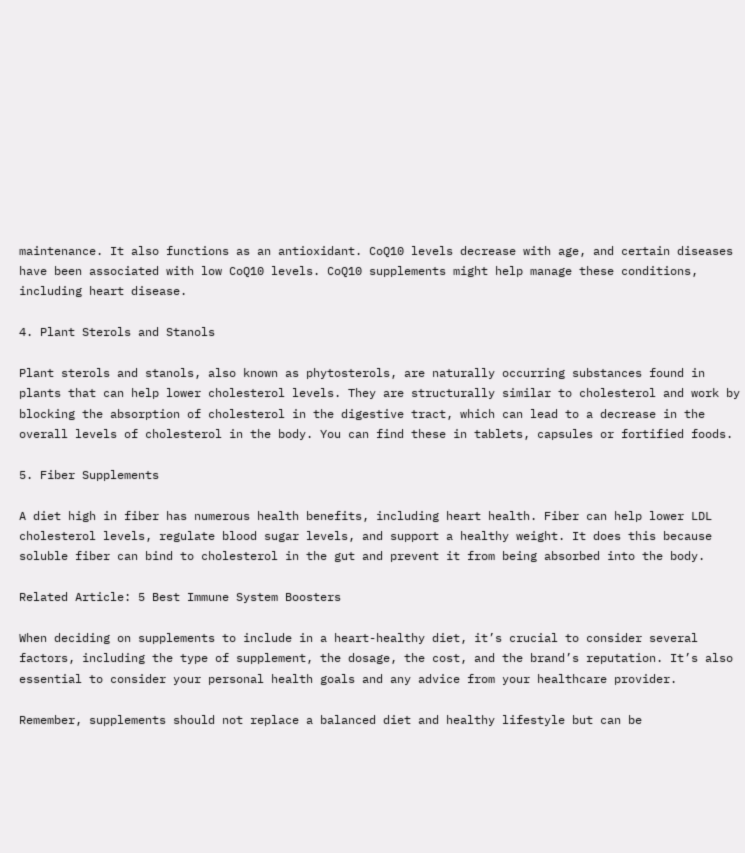maintenance. It also functions as an antioxidant. CoQ10 levels decrease with age, and certain diseases have been associated with low CoQ10 levels. CoQ10 supplements might help manage these conditions, including heart disease.

4. Plant Sterols and Stanols

Plant sterols and stanols, also known as phytosterols, are naturally occurring substances found in plants that can help lower cholesterol levels. They are structurally similar to cholesterol and work by blocking the absorption of cholesterol in the digestive tract, which can lead to a decrease in the overall levels of cholesterol in the body. You can find these in tablets, capsules or fortified foods.

5. Fiber Supplements

A diet high in fiber has numerous health benefits, including heart health. Fiber can help lower LDL cholesterol levels, regulate blood sugar levels, and support a healthy weight. It does this because soluble fiber can bind to cholesterol in the gut and prevent it from being absorbed into the body.

Related Article: 5 Best Immune System Boosters

When deciding on supplements to include in a heart-healthy diet, it’s crucial to consider several factors, including the type of supplement, the dosage, the cost, and the brand’s reputation. It’s also essential to consider your personal health goals and any advice from your healthcare provider.

Remember, supplements should not replace a balanced diet and healthy lifestyle but can be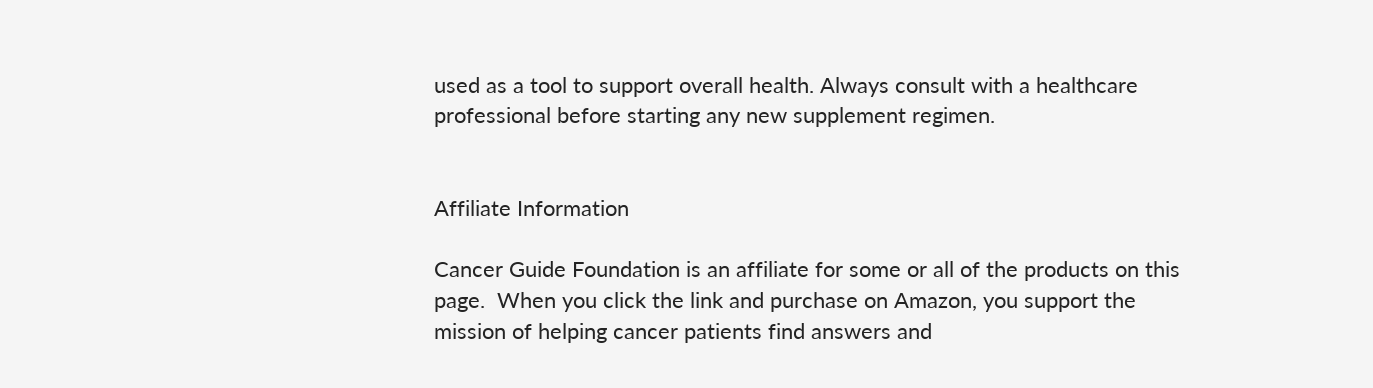used as a tool to support overall health. Always consult with a healthcare professional before starting any new supplement regimen.


Affiliate Information

Cancer Guide Foundation is an affiliate for some or all of the products on this page.  When you click the link and purchase on Amazon, you support the mission of helping cancer patients find answers and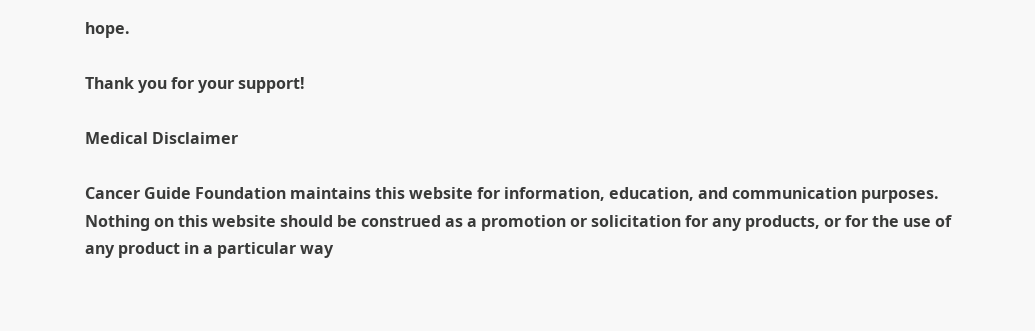hope.

Thank you for your support!

Medical Disclaimer

Cancer Guide Foundation maintains this website for information, education, and communication purposes. Nothing on this website should be construed as a promotion or solicitation for any products, or for the use of any product in a particular way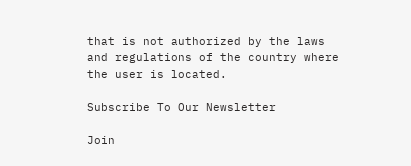that is not authorized by the laws and regulations of the country where the user is located.

Subscribe To Our Newsletter

Join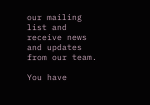our mailing list and receive news and updates from our team.

You have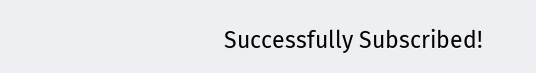Successfully Subscribed!